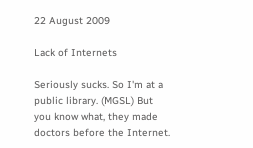22 August 2009

Lack of Internets

Seriously sucks. So I'm at a public library. (MGSL) But you know what, they made doctors before the Internet.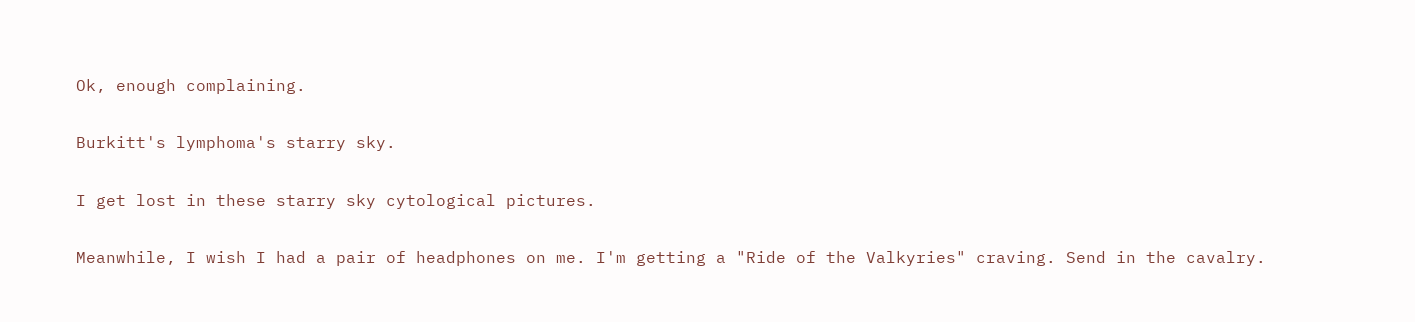Ok, enough complaining.

Burkitt's lymphoma's starry sky.

I get lost in these starry sky cytological pictures.

Meanwhile, I wish I had a pair of headphones on me. I'm getting a "Ride of the Valkyries" craving. Send in the cavalry.